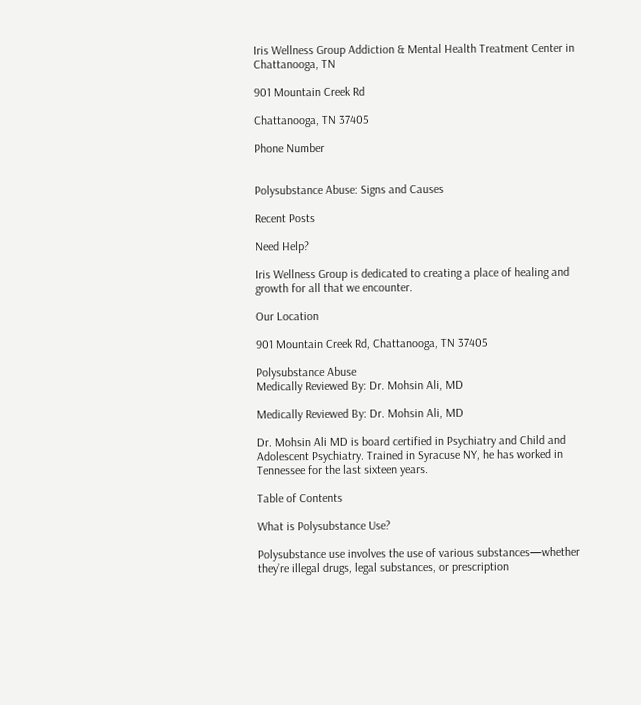Iris Wellness Group Addiction & Mental Health Treatment Center in Chattanooga, TN

901 Mountain Creek Rd

Chattanooga, TN 37405

Phone Number


Polysubstance Abuse: Signs and Causes

Recent Posts

Need Help?

Iris Wellness Group is dedicated to creating a place of healing and growth for all that we encounter.

Our Location

901 Mountain Creek Rd, Chattanooga, TN 37405

Polysubstance Abuse
Medically Reviewed By: Dr. Mohsin Ali, MD

Medically Reviewed By: Dr. Mohsin Ali, MD

Dr. Mohsin Ali MD is board certified in Psychiatry and Child and Adolescent Psychiatry. Trained in Syracuse NY, he has worked in Tennessee for the last sixteen years.

Table of Contents

What is Polysubstance Use?

Polysubstance use involves the use of various substances—whether they’re illegal drugs, legal substances, or prescription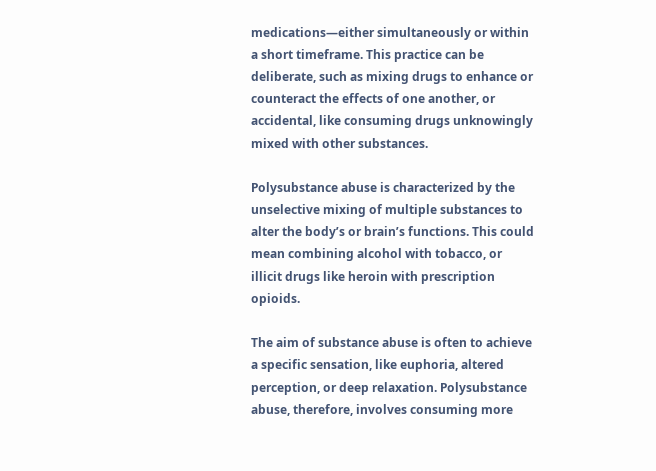medications—either simultaneously or within a short timeframe. This practice can be deliberate, such as mixing drugs to enhance or counteract the effects of one another, or accidental, like consuming drugs unknowingly mixed with other substances.

Polysubstance abuse is characterized by the unselective mixing of multiple substances to alter the body’s or brain’s functions. This could mean combining alcohol with tobacco, or illicit drugs like heroin with prescription opioids.

The aim of substance abuse is often to achieve a specific sensation, like euphoria, altered perception, or deep relaxation. Polysubstance abuse, therefore, involves consuming more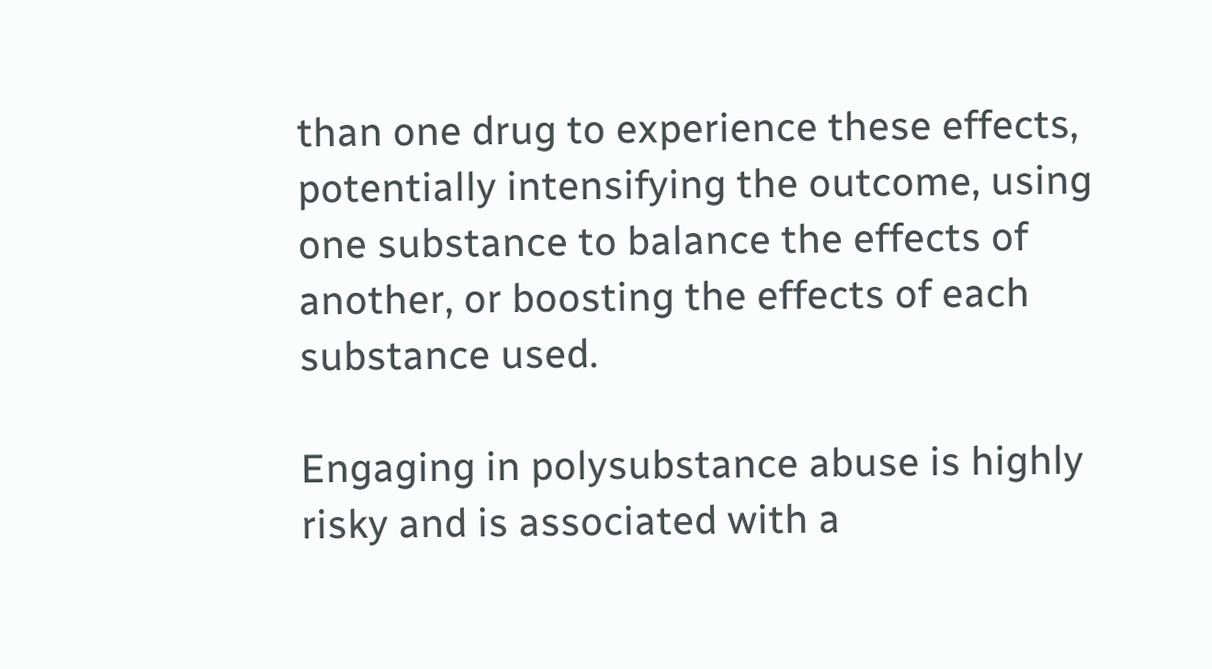than one drug to experience these effects, potentially intensifying the outcome, using one substance to balance the effects of another, or boosting the effects of each substance used.

Engaging in polysubstance abuse is highly risky and is associated with a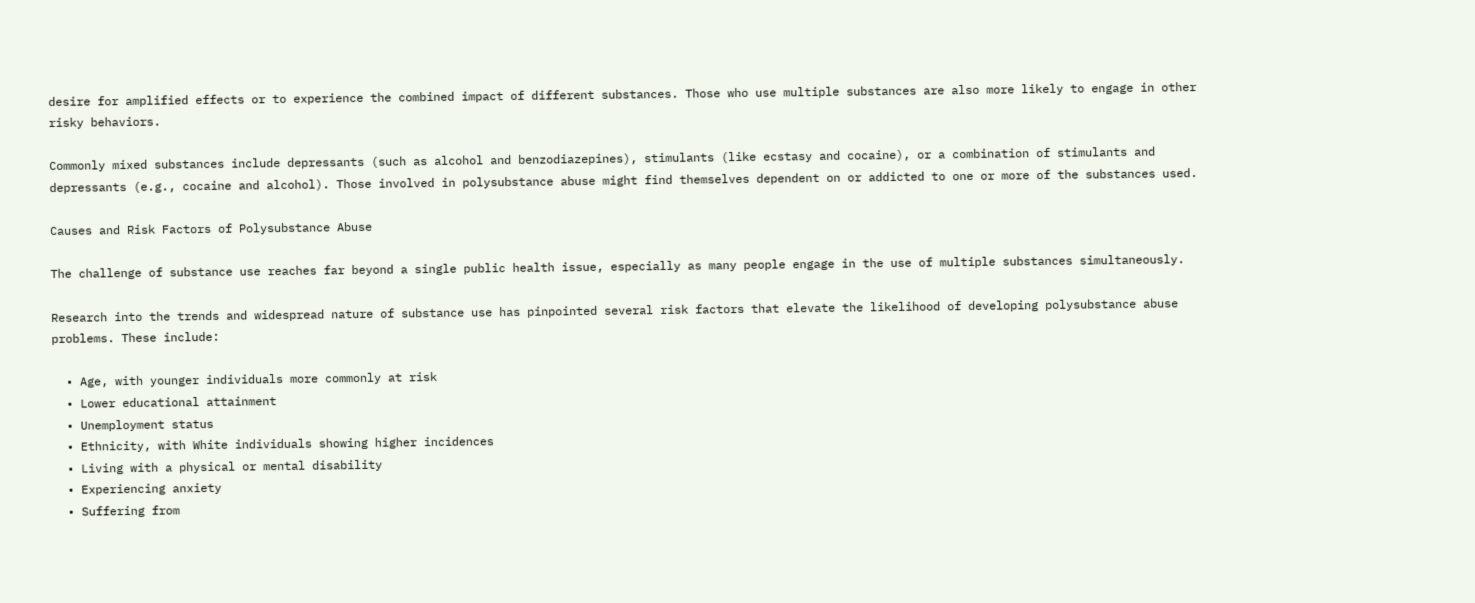desire for amplified effects or to experience the combined impact of different substances. Those who use multiple substances are also more likely to engage in other risky behaviors.

Commonly mixed substances include depressants (such as alcohol and benzodiazepines), stimulants (like ecstasy and cocaine), or a combination of stimulants and depressants (e.g., cocaine and alcohol). Those involved in polysubstance abuse might find themselves dependent on or addicted to one or more of the substances used.

Causes and Risk Factors of Polysubstance Abuse

The challenge of substance use reaches far beyond a single public health issue, especially as many people engage in the use of multiple substances simultaneously.

Research into the trends and widespread nature of substance use has pinpointed several risk factors that elevate the likelihood of developing polysubstance abuse problems. These include:

  • Age, with younger individuals more commonly at risk
  • Lower educational attainment
  • Unemployment status
  • Ethnicity, with White individuals showing higher incidences
  • Living with a physical or mental disability
  • Experiencing anxiety
  • Suffering from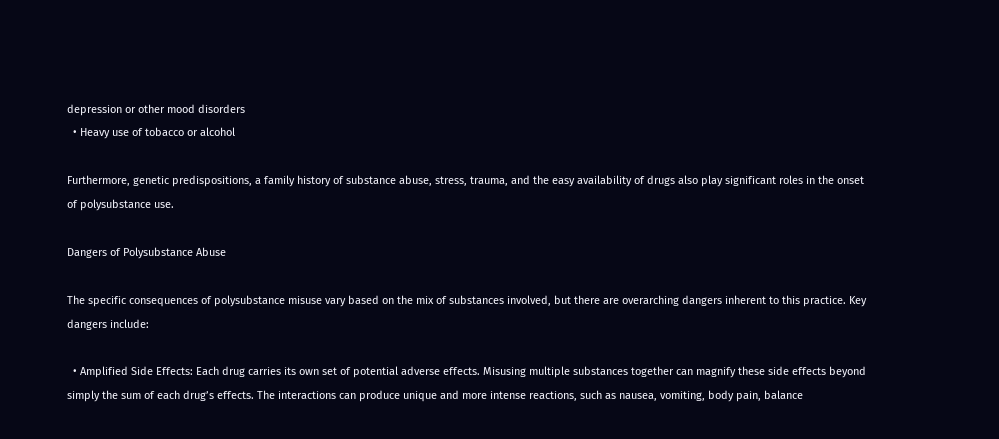depression or other mood disorders
  • Heavy use of tobacco or alcohol

Furthermore, genetic predispositions, a family history of substance abuse, stress, trauma, and the easy availability of drugs also play significant roles in the onset of polysubstance use.

Dangers of Polysubstance Abuse

The specific consequences of polysubstance misuse vary based on the mix of substances involved, but there are overarching dangers inherent to this practice. Key dangers include:

  • Amplified Side Effects: Each drug carries its own set of potential adverse effects. Misusing multiple substances together can magnify these side effects beyond simply the sum of each drug’s effects. The interactions can produce unique and more intense reactions, such as nausea, vomiting, body pain, balance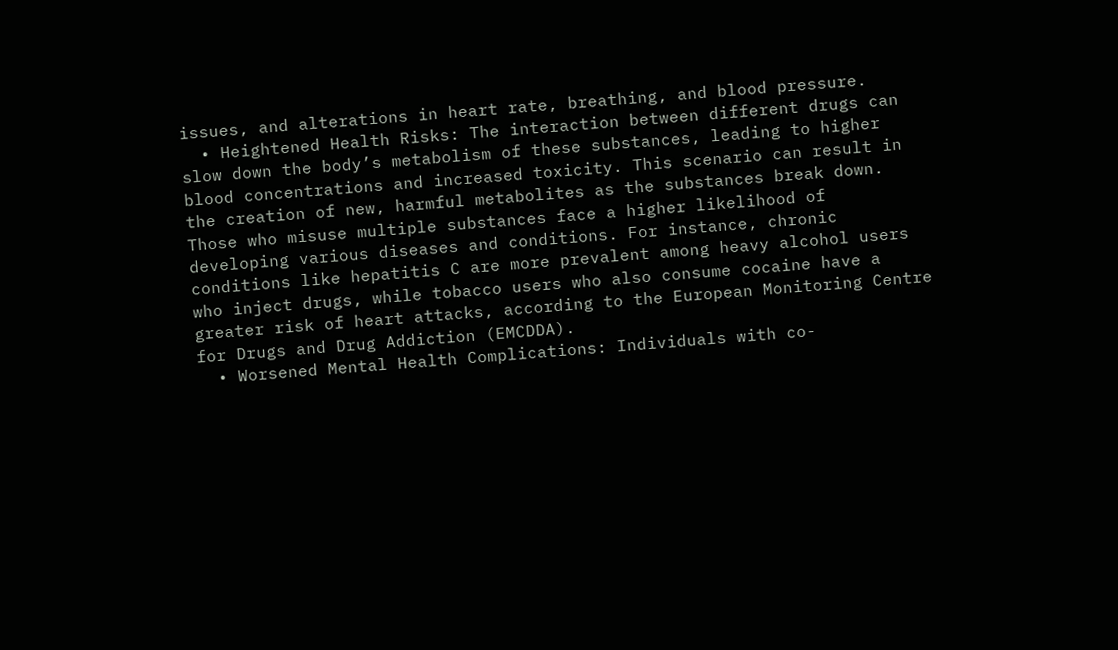issues, and alterations in heart rate, breathing, and blood pressure.
  • Heightened Health Risks: The interaction between different drugs can slow down the body’s metabolism of these substances, leading to higher blood concentrations and increased toxicity. This scenario can result in the creation of new, harmful metabolites as the substances break down. Those who misuse multiple substances face a higher likelihood of developing various diseases and conditions. For instance, chronic conditions like hepatitis C are more prevalent among heavy alcohol users who inject drugs, while tobacco users who also consume cocaine have a greater risk of heart attacks, according to the European Monitoring Centre for Drugs and Drug Addiction (EMCDDA).
  • Worsened Mental Health Complications: Individuals with co-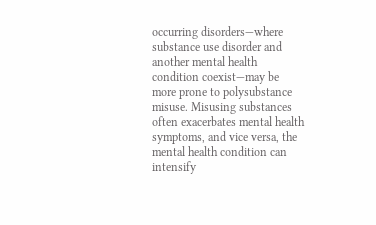occurring disorders—where substance use disorder and another mental health condition coexist—may be more prone to polysubstance misuse. Misusing substances often exacerbates mental health symptoms, and vice versa, the mental health condition can intensify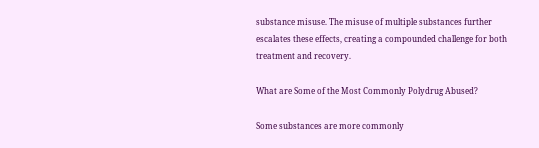substance misuse. The misuse of multiple substances further escalates these effects, creating a compounded challenge for both treatment and recovery.

What are Some of the Most Commonly Polydrug Abused?

Some substances are more commonly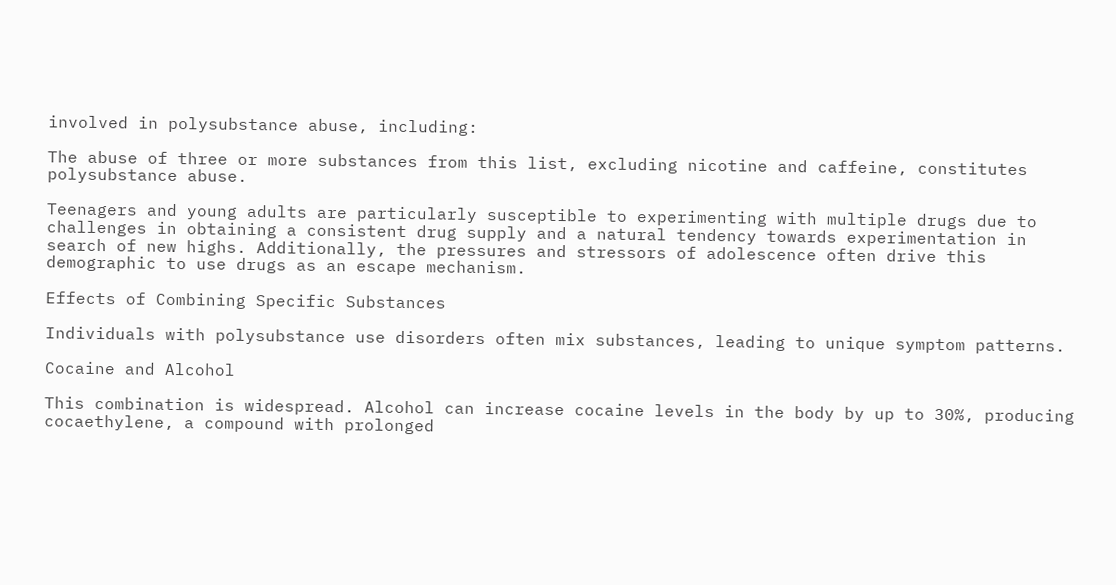involved in polysubstance abuse, including:

The abuse of three or more substances from this list, excluding nicotine and caffeine, constitutes polysubstance abuse.

Teenagers and young adults are particularly susceptible to experimenting with multiple drugs due to challenges in obtaining a consistent drug supply and a natural tendency towards experimentation in search of new highs. Additionally, the pressures and stressors of adolescence often drive this demographic to use drugs as an escape mechanism.

Effects of Combining Specific Substances

Individuals with polysubstance use disorders often mix substances, leading to unique symptom patterns.

Cocaine and Alcohol

This combination is widespread. Alcohol can increase cocaine levels in the body by up to 30%, producing cocaethylene, a compound with prolonged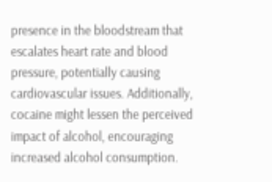presence in the bloodstream that escalates heart rate and blood pressure, potentially causing cardiovascular issues. Additionally, cocaine might lessen the perceived impact of alcohol, encouraging increased alcohol consumption.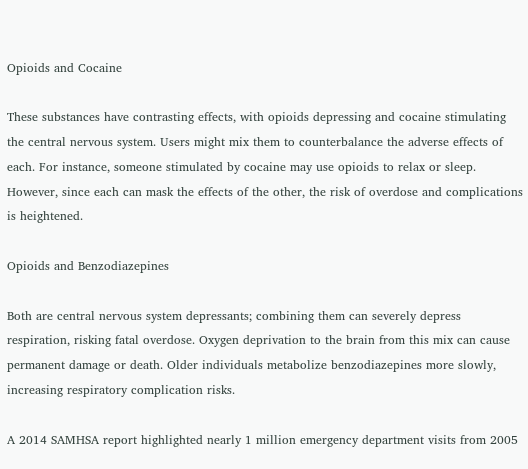Opioids and Cocaine

These substances have contrasting effects, with opioids depressing and cocaine stimulating the central nervous system. Users might mix them to counterbalance the adverse effects of each. For instance, someone stimulated by cocaine may use opioids to relax or sleep. However, since each can mask the effects of the other, the risk of overdose and complications is heightened.

Opioids and Benzodiazepines

Both are central nervous system depressants; combining them can severely depress respiration, risking fatal overdose. Oxygen deprivation to the brain from this mix can cause permanent damage or death. Older individuals metabolize benzodiazepines more slowly, increasing respiratory complication risks.

A 2014 SAMHSA report highlighted nearly 1 million emergency department visits from 2005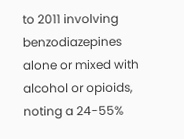to 2011 involving benzodiazepines alone or mixed with alcohol or opioids, noting a 24-55%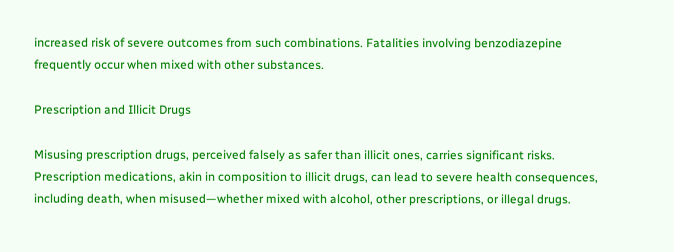increased risk of severe outcomes from such combinations. Fatalities involving benzodiazepine frequently occur when mixed with other substances.

Prescription and Illicit Drugs

Misusing prescription drugs, perceived falsely as safer than illicit ones, carries significant risks. Prescription medications, akin in composition to illicit drugs, can lead to severe health consequences, including death, when misused—whether mixed with alcohol, other prescriptions, or illegal drugs.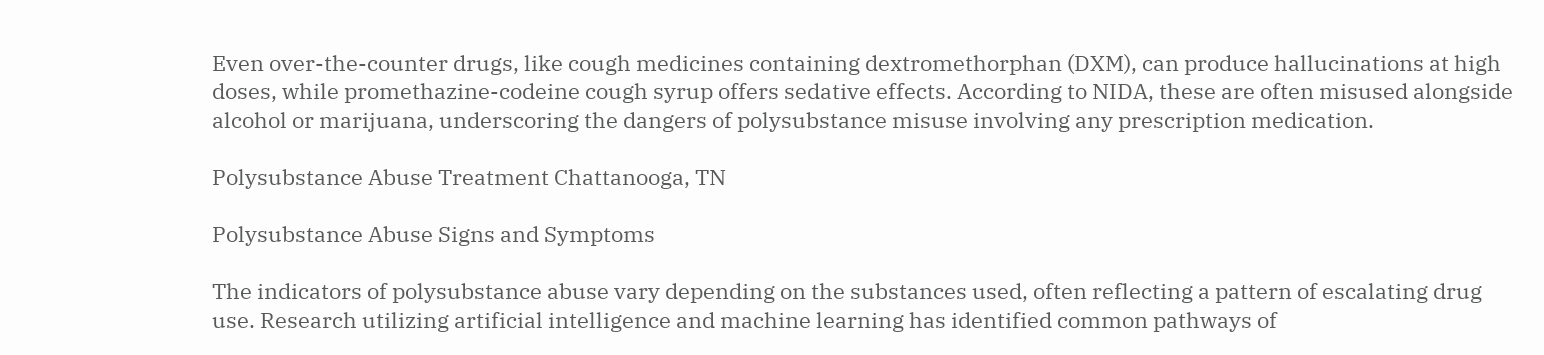Even over-the-counter drugs, like cough medicines containing dextromethorphan (DXM), can produce hallucinations at high doses, while promethazine-codeine cough syrup offers sedative effects. According to NIDA, these are often misused alongside alcohol or marijuana, underscoring the dangers of polysubstance misuse involving any prescription medication.

Polysubstance Abuse Treatment Chattanooga, TN

Polysubstance Abuse Signs and Symptoms

The indicators of polysubstance abuse vary depending on the substances used, often reflecting a pattern of escalating drug use. Research utilizing artificial intelligence and machine learning has identified common pathways of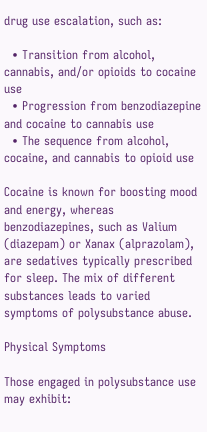drug use escalation, such as:

  • Transition from alcohol, cannabis, and/or opioids to cocaine use
  • Progression from benzodiazepine and cocaine to cannabis use
  • The sequence from alcohol, cocaine, and cannabis to opioid use

Cocaine is known for boosting mood and energy, whereas benzodiazepines, such as Valium (diazepam) or Xanax (alprazolam), are sedatives typically prescribed for sleep. The mix of different substances leads to varied symptoms of polysubstance abuse.

Physical Symptoms

Those engaged in polysubstance use may exhibit: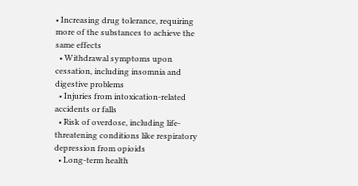• Increasing drug tolerance, requiring more of the substances to achieve the same effects
  • Withdrawal symptoms upon cessation, including insomnia and digestive problems
  • Injuries from intoxication-related accidents or falls
  • Risk of overdose, including life-threatening conditions like respiratory depression from opioids
  • Long-term health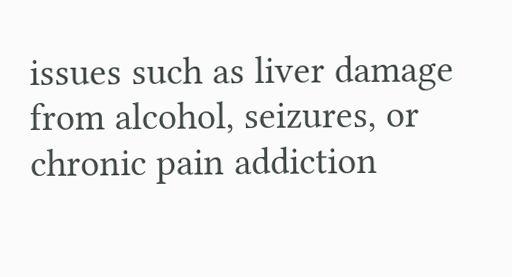issues such as liver damage from alcohol, seizures, or chronic pain addiction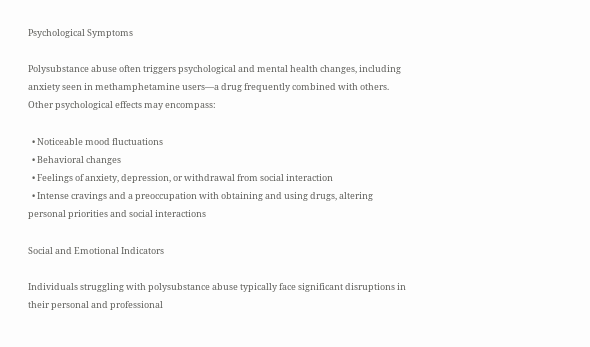Psychological Symptoms

Polysubstance abuse often triggers psychological and mental health changes, including anxiety seen in methamphetamine users—a drug frequently combined with others. Other psychological effects may encompass:

  • Noticeable mood fluctuations
  • Behavioral changes
  • Feelings of anxiety, depression, or withdrawal from social interaction
  • Intense cravings and a preoccupation with obtaining and using drugs, altering personal priorities and social interactions

Social and Emotional Indicators

Individuals struggling with polysubstance abuse typically face significant disruptions in their personal and professional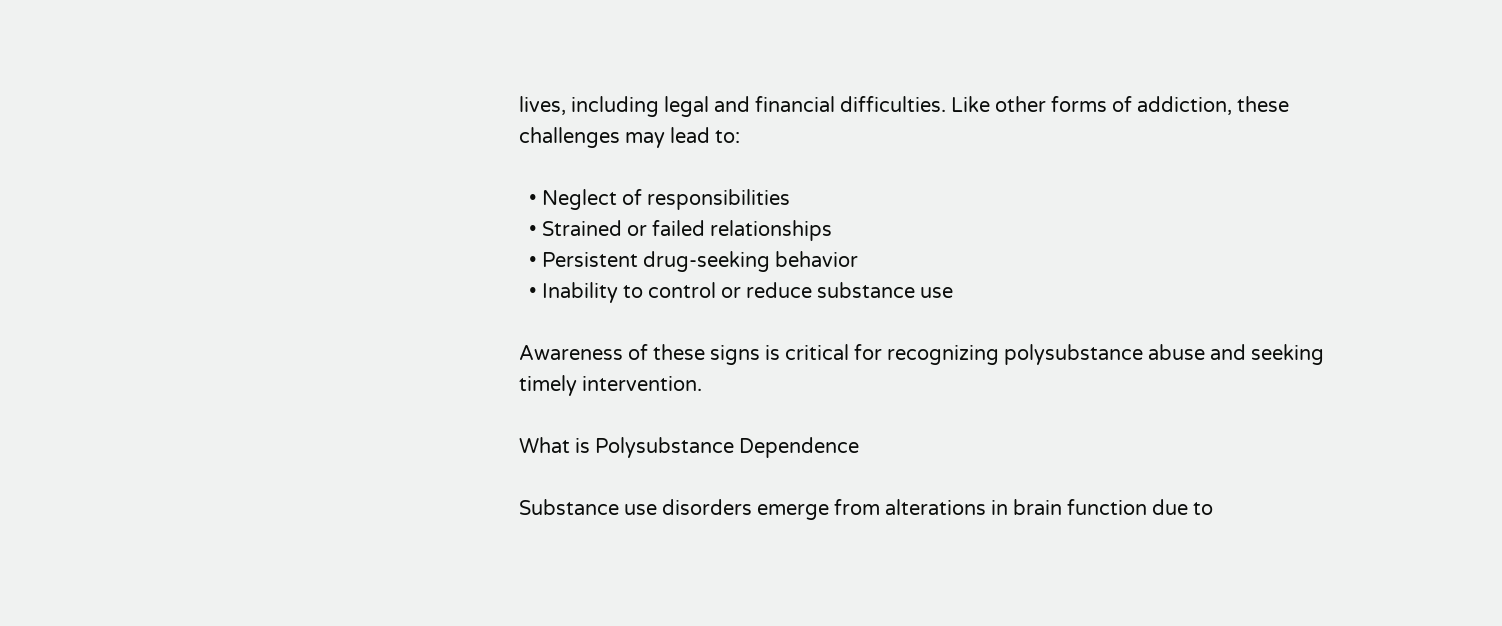lives, including legal and financial difficulties. Like other forms of addiction, these challenges may lead to:

  • Neglect of responsibilities
  • Strained or failed relationships
  • Persistent drug-seeking behavior
  • Inability to control or reduce substance use

Awareness of these signs is critical for recognizing polysubstance abuse and seeking timely intervention.

What is Polysubstance Dependence

Substance use disorders emerge from alterations in brain function due to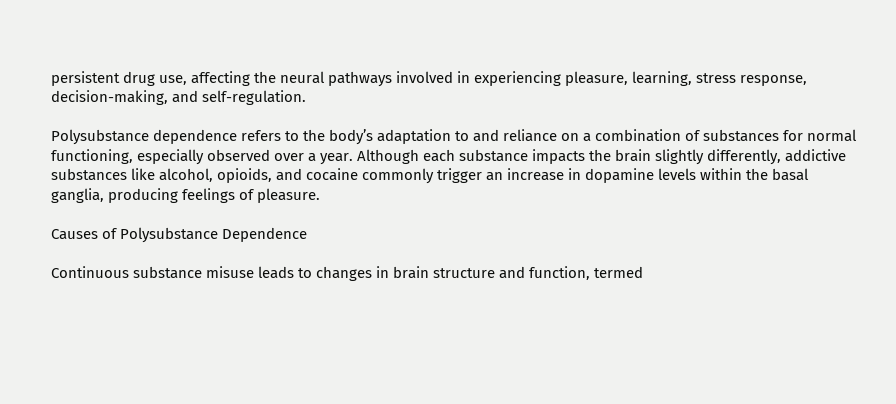persistent drug use, affecting the neural pathways involved in experiencing pleasure, learning, stress response, decision-making, and self-regulation.

Polysubstance dependence refers to the body’s adaptation to and reliance on a combination of substances for normal functioning, especially observed over a year. Although each substance impacts the brain slightly differently, addictive substances like alcohol, opioids, and cocaine commonly trigger an increase in dopamine levels within the basal ganglia, producing feelings of pleasure.

Causes of Polysubstance Dependence

Continuous substance misuse leads to changes in brain structure and function, termed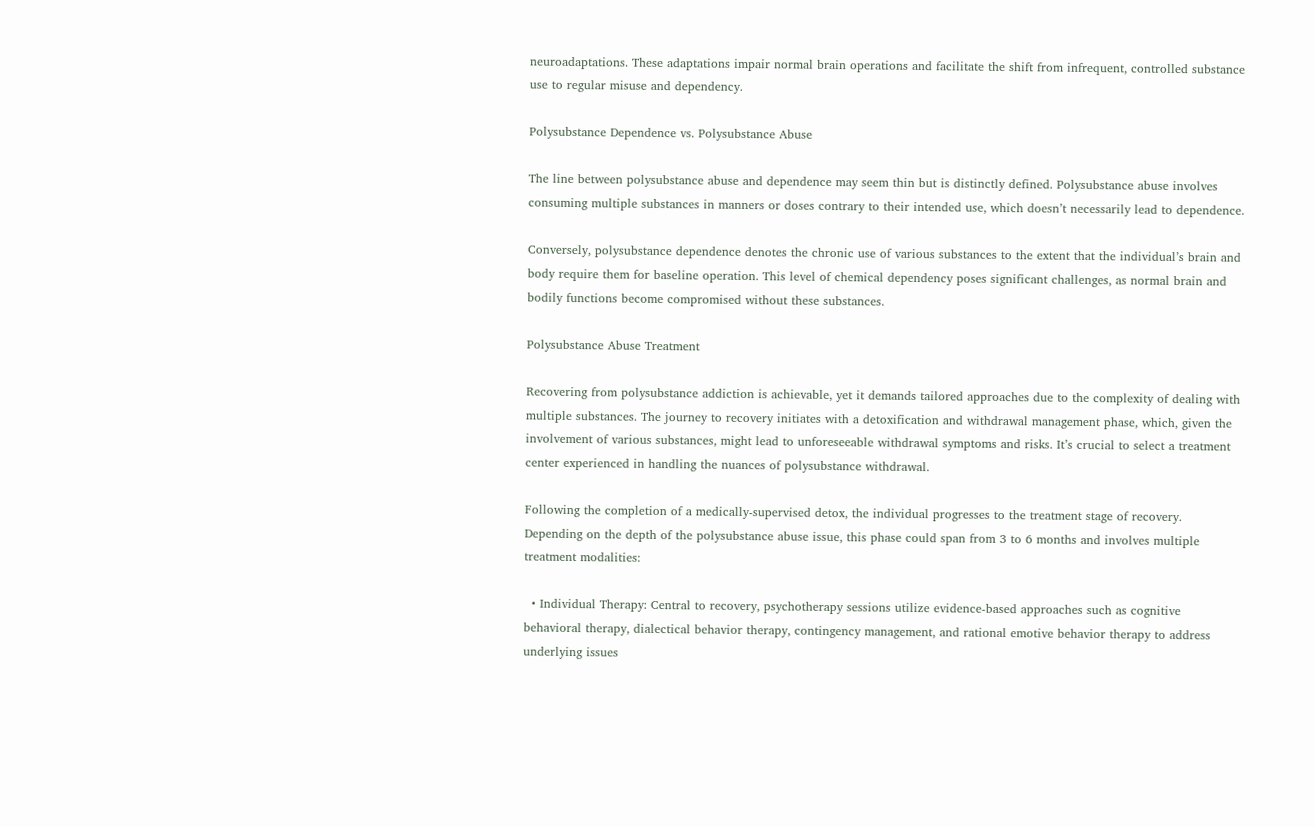neuroadaptations. These adaptations impair normal brain operations and facilitate the shift from infrequent, controlled substance use to regular misuse and dependency.

Polysubstance Dependence vs. Polysubstance Abuse

The line between polysubstance abuse and dependence may seem thin but is distinctly defined. Polysubstance abuse involves consuming multiple substances in manners or doses contrary to their intended use, which doesn’t necessarily lead to dependence.

Conversely, polysubstance dependence denotes the chronic use of various substances to the extent that the individual’s brain and body require them for baseline operation. This level of chemical dependency poses significant challenges, as normal brain and bodily functions become compromised without these substances.

Polysubstance Abuse Treatment

Recovering from polysubstance addiction is achievable, yet it demands tailored approaches due to the complexity of dealing with multiple substances. The journey to recovery initiates with a detoxification and withdrawal management phase, which, given the involvement of various substances, might lead to unforeseeable withdrawal symptoms and risks. It’s crucial to select a treatment center experienced in handling the nuances of polysubstance withdrawal.

Following the completion of a medically-supervised detox, the individual progresses to the treatment stage of recovery. Depending on the depth of the polysubstance abuse issue, this phase could span from 3 to 6 months and involves multiple treatment modalities:

  • Individual Therapy: Central to recovery, psychotherapy sessions utilize evidence-based approaches such as cognitive behavioral therapy, dialectical behavior therapy, contingency management, and rational emotive behavior therapy to address underlying issues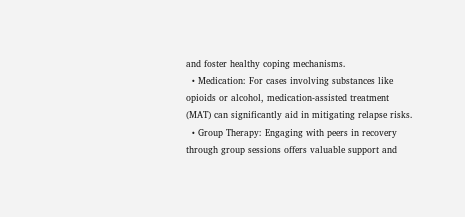and foster healthy coping mechanisms.
  • Medication: For cases involving substances like opioids or alcohol, medication-assisted treatment (MAT) can significantly aid in mitigating relapse risks.
  • Group Therapy: Engaging with peers in recovery through group sessions offers valuable support and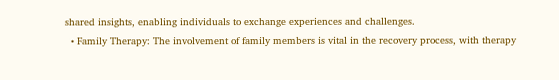shared insights, enabling individuals to exchange experiences and challenges.
  • Family Therapy: The involvement of family members is vital in the recovery process, with therapy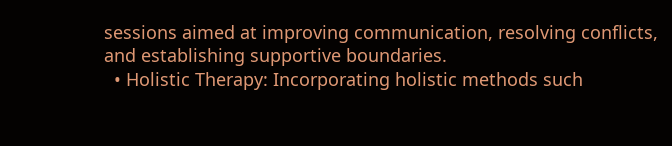sessions aimed at improving communication, resolving conflicts, and establishing supportive boundaries.
  • Holistic Therapy: Incorporating holistic methods such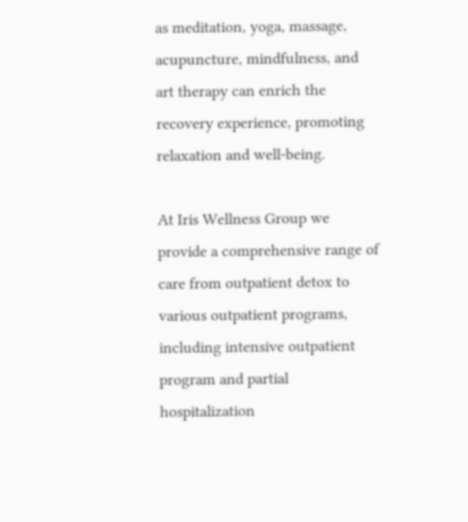as meditation, yoga, massage, acupuncture, mindfulness, and art therapy can enrich the recovery experience, promoting relaxation and well-being.

At Iris Wellness Group we provide a comprehensive range of care from outpatient detox to various outpatient programs, including intensive outpatient program and partial hospitalization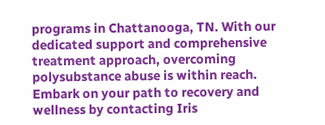programs in Chattanooga, TN. With our dedicated support and comprehensive treatment approach, overcoming polysubstance abuse is within reach. Embark on your path to recovery and wellness by contacting Iris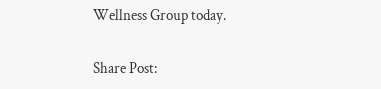Wellness Group today.

Share Post: